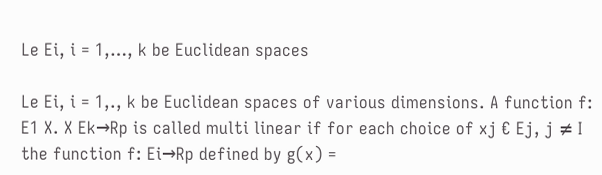Le Ei, i = 1,…, k be Euclidean spaces

Le Ei, i = 1,., k be Euclidean spaces of various dimensions. A function f: E1 X. X Ek→Rp is called multi linear if for each choice of xj € Ej, j ≠ I the function f: Ei→Rp defined by g(x) =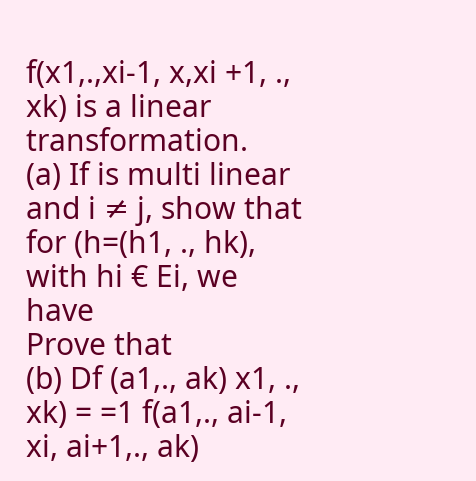f(x1,.,xi-1, x,xi +1, ., xk) is a linear transformation.
(a) If is multi linear and i ≠ j, show that for (h=(h1, ., hk), with hi € Ei, we have
Prove that
(b) Df (a1,., ak) x1, ., xk) = =1 f(a1,., ai-1, xi, ai+1,., ak)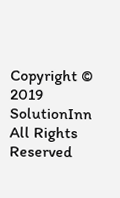Copyright © 2019 SolutionInn All Rights Reserved